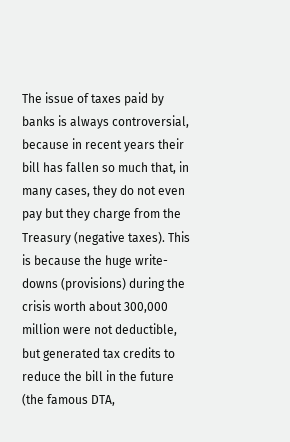The issue of taxes paid by banks is always controversial, because in recent years their bill has fallen so much that, in many cases, they do not even pay but they charge from the Treasury (negative taxes). This is because the huge write-downs (provisions) during the crisis worth about 300,000 million were not deductible, but generated tax credits to reduce the bill in the future (the famous DTA,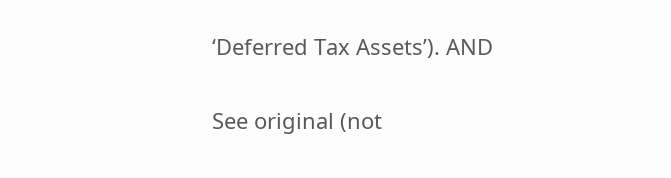‘Deferred Tax Assets’). AND

See original (not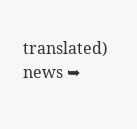translated) news ➥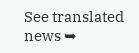See translated news ➥